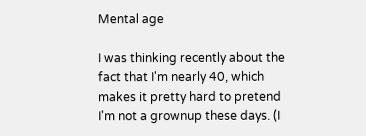Mental age

I was thinking recently about the fact that I'm nearly 40, which makes it pretty hard to pretend I'm not a grownup these days. (I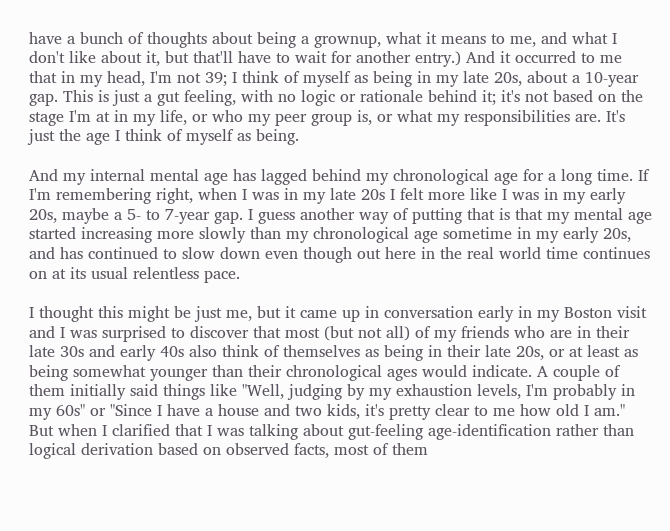have a bunch of thoughts about being a grownup, what it means to me, and what I don't like about it, but that'll have to wait for another entry.) And it occurred to me that in my head, I'm not 39; I think of myself as being in my late 20s, about a 10-year gap. This is just a gut feeling, with no logic or rationale behind it; it's not based on the stage I'm at in my life, or who my peer group is, or what my responsibilities are. It's just the age I think of myself as being.

And my internal mental age has lagged behind my chronological age for a long time. If I'm remembering right, when I was in my late 20s I felt more like I was in my early 20s, maybe a 5- to 7-year gap. I guess another way of putting that is that my mental age started increasing more slowly than my chronological age sometime in my early 20s, and has continued to slow down even though out here in the real world time continues on at its usual relentless pace.

I thought this might be just me, but it came up in conversation early in my Boston visit and I was surprised to discover that most (but not all) of my friends who are in their late 30s and early 40s also think of themselves as being in their late 20s, or at least as being somewhat younger than their chronological ages would indicate. A couple of them initially said things like "Well, judging by my exhaustion levels, I'm probably in my 60s" or "Since I have a house and two kids, it's pretty clear to me how old I am." But when I clarified that I was talking about gut-feeling age-identification rather than logical derivation based on observed facts, most of them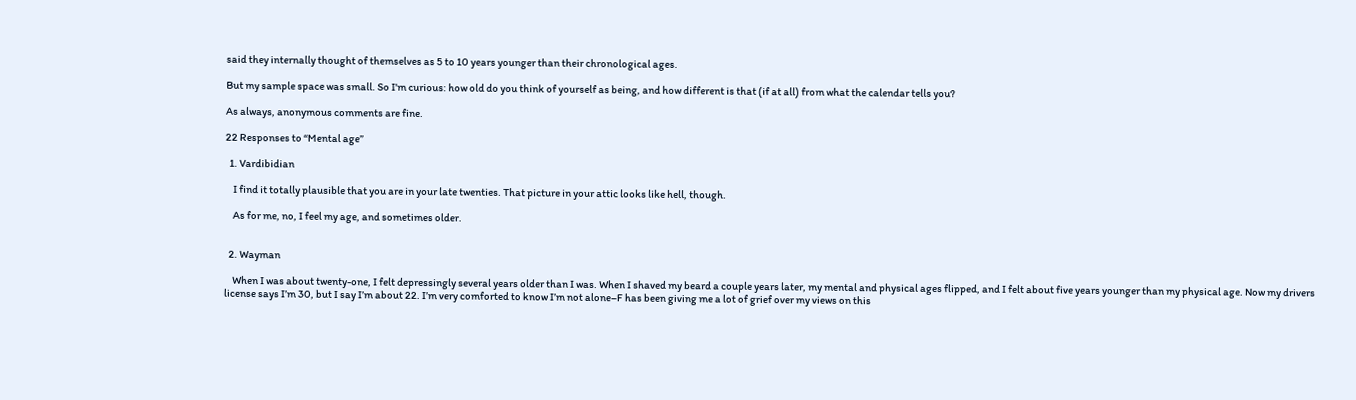said they internally thought of themselves as 5 to 10 years younger than their chronological ages.

But my sample space was small. So I'm curious: how old do you think of yourself as being, and how different is that (if at all) from what the calendar tells you?

As always, anonymous comments are fine.

22 Responses to “Mental age”

  1. Vardibidian

    I find it totally plausible that you are in your late twenties. That picture in your attic looks like hell, though.

    As for me, no, I feel my age, and sometimes older.


  2. Wayman

    When I was about twenty-one, I felt depressingly several years older than I was. When I shaved my beard a couple years later, my mental and physical ages flipped, and I felt about five years younger than my physical age. Now my drivers license says I’m 30, but I say I’m about 22. I’m very comforted to know I’m not alone–F has been giving me a lot of grief over my views on this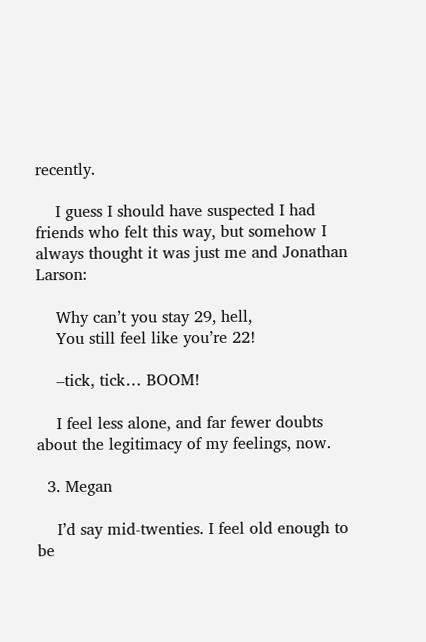recently.

    I guess I should have suspected I had friends who felt this way, but somehow I always thought it was just me and Jonathan Larson:

    Why can’t you stay 29, hell,
    You still feel like you’re 22!

    –tick, tick… BOOM!

    I feel less alone, and far fewer doubts about the legitimacy of my feelings, now.

  3. Megan

    I’d say mid-twenties. I feel old enough to be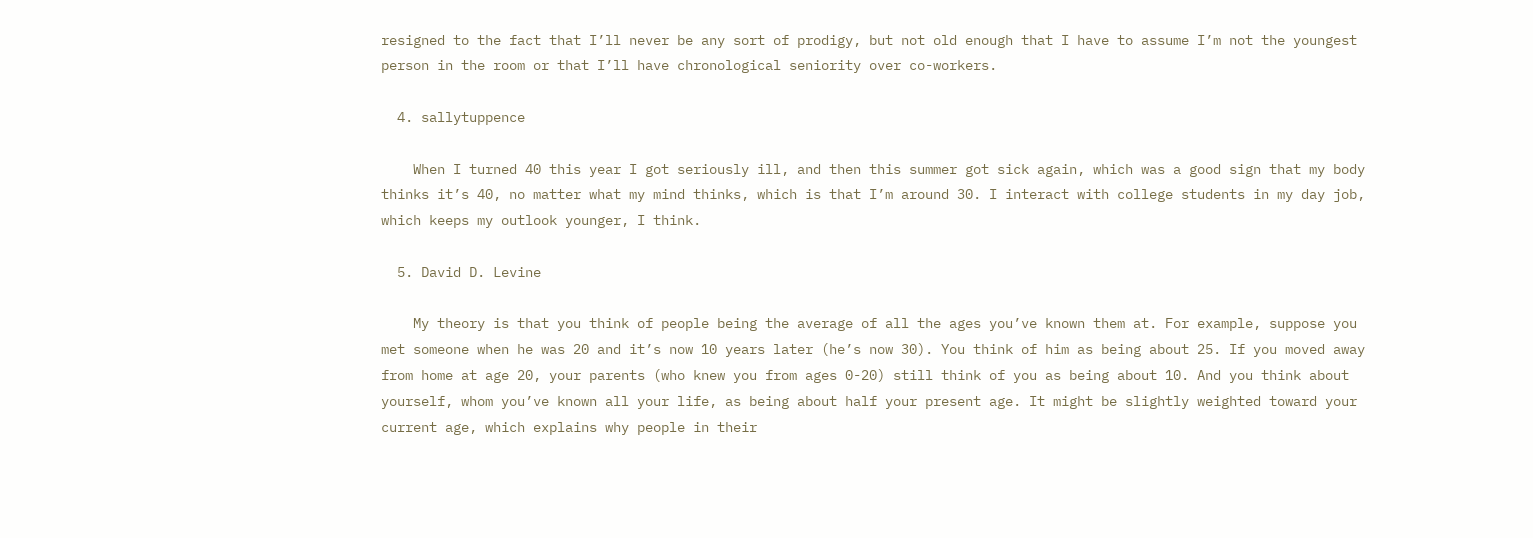resigned to the fact that I’ll never be any sort of prodigy, but not old enough that I have to assume I’m not the youngest person in the room or that I’ll have chronological seniority over co-workers.

  4. sallytuppence

    When I turned 40 this year I got seriously ill, and then this summer got sick again, which was a good sign that my body thinks it’s 40, no matter what my mind thinks, which is that I’m around 30. I interact with college students in my day job, which keeps my outlook younger, I think.

  5. David D. Levine

    My theory is that you think of people being the average of all the ages you’ve known them at. For example, suppose you met someone when he was 20 and it’s now 10 years later (he’s now 30). You think of him as being about 25. If you moved away from home at age 20, your parents (who knew you from ages 0-20) still think of you as being about 10. And you think about yourself, whom you’ve known all your life, as being about half your present age. It might be slightly weighted toward your current age, which explains why people in their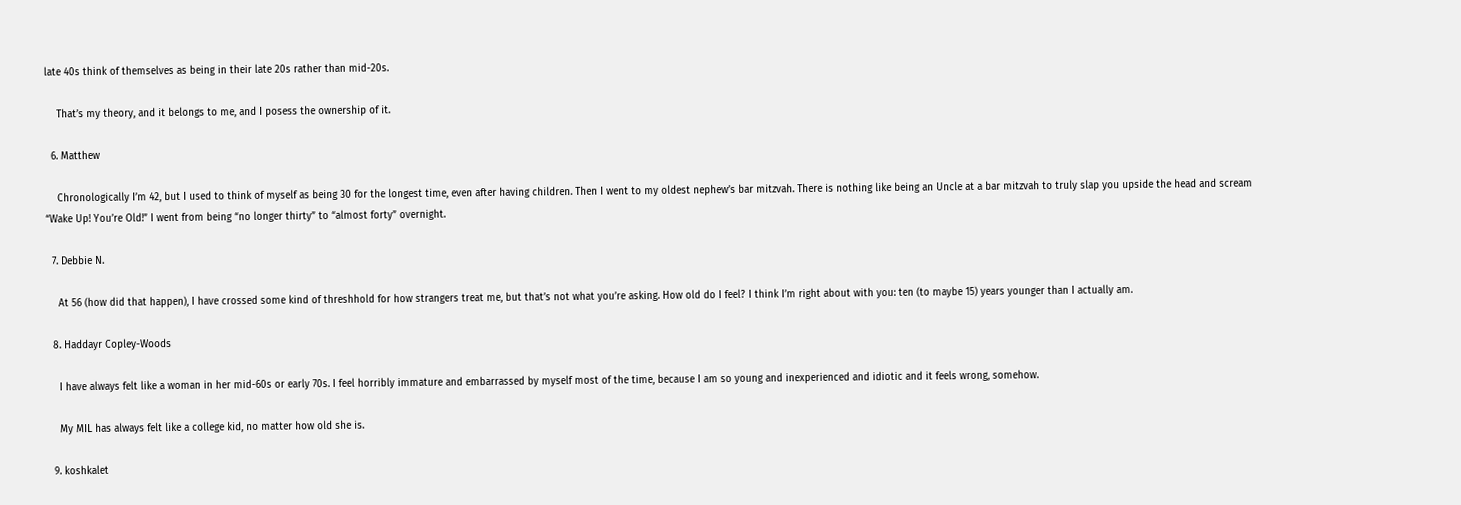late 40s think of themselves as being in their late 20s rather than mid-20s.

    That’s my theory, and it belongs to me, and I posess the ownership of it.

  6. Matthew

    Chronologically I’m 42, but I used to think of myself as being 30 for the longest time, even after having children. Then I went to my oldest nephew’s bar mitzvah. There is nothing like being an Uncle at a bar mitzvah to truly slap you upside the head and scream “Wake Up! You’re Old!” I went from being “no longer thirty” to “almost forty” overnight.

  7. Debbie N.

    At 56 (how did that happen), I have crossed some kind of threshhold for how strangers treat me, but that’s not what you’re asking. How old do I feel? I think I’m right about with you: ten (to maybe 15) years younger than I actually am.

  8. Haddayr Copley-Woods

    I have always felt like a woman in her mid-60s or early 70s. I feel horribly immature and embarrassed by myself most of the time, because I am so young and inexperienced and idiotic and it feels wrong, somehow.

    My MIL has always felt like a college kid, no matter how old she is.

  9. koshkalet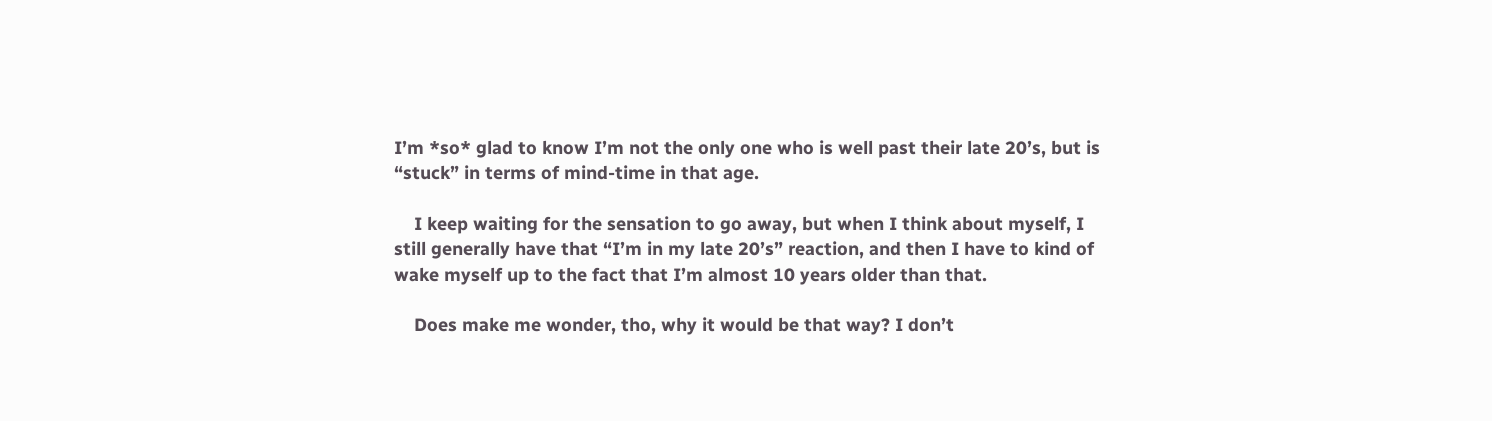I’m *so* glad to know I’m not the only one who is well past their late 20’s, but is “stuck” in terms of mind-time in that age.

    I keep waiting for the sensation to go away, but when I think about myself, I still generally have that “I’m in my late 20’s” reaction, and then I have to kind of wake myself up to the fact that I’m almost 10 years older than that.

    Does make me wonder, tho, why it would be that way? I don’t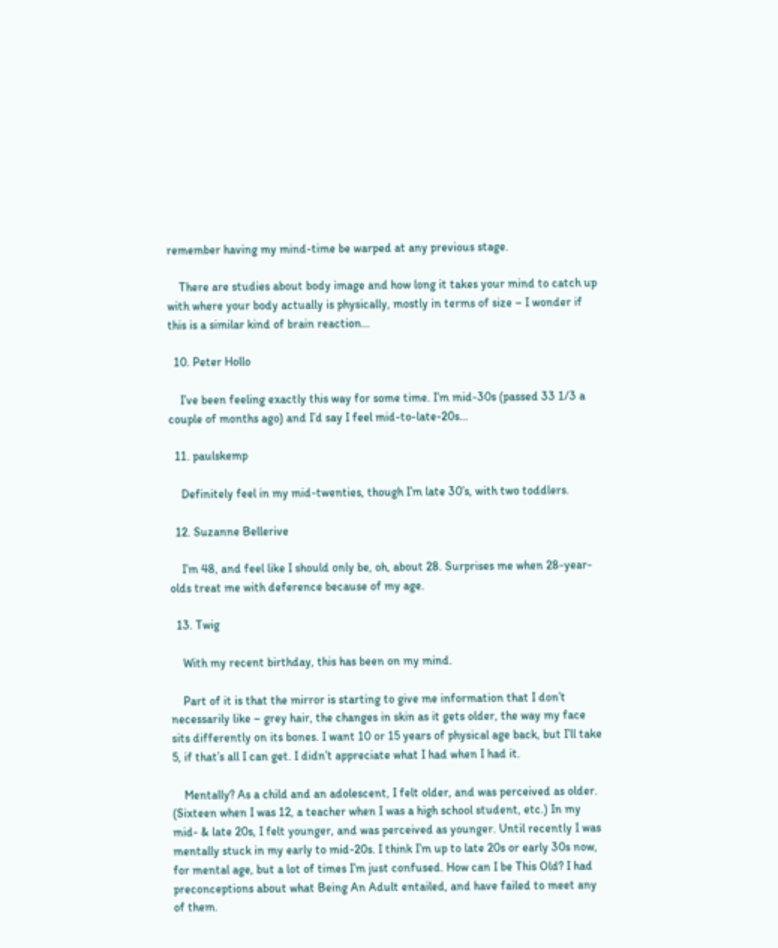remember having my mind-time be warped at any previous stage.

    There are studies about body image and how long it takes your mind to catch up with where your body actually is physically, mostly in terms of size – I wonder if this is a similar kind of brain reaction…

  10. Peter Hollo

    I’ve been feeling exactly this way for some time. I’m mid-30s (passed 33 1/3 a couple of months ago) and I’d say I feel mid-to-late-20s…

  11. paulskemp

    Definitely feel in my mid-twenties, though I’m late 30’s, with two toddlers.

  12. Suzanne Bellerive

    I’m 48, and feel like I should only be, oh, about 28. Surprises me when 28-year-olds treat me with deference because of my age.

  13. Twig

    With my recent birthday, this has been on my mind.

    Part of it is that the mirror is starting to give me information that I don’t necessarily like – grey hair, the changes in skin as it gets older, the way my face sits differently on its bones. I want 10 or 15 years of physical age back, but I’ll take 5, if that’s all I can get. I didn’t appreciate what I had when I had it.

    Mentally? As a child and an adolescent, I felt older, and was perceived as older. (Sixteen when I was 12, a teacher when I was a high school student, etc.) In my mid- & late 20s, I felt younger, and was perceived as younger. Until recently I was mentally stuck in my early to mid-20s. I think I’m up to late 20s or early 30s now, for mental age, but a lot of times I’m just confused. How can I be This Old? I had preconceptions about what Being An Adult entailed, and have failed to meet any of them.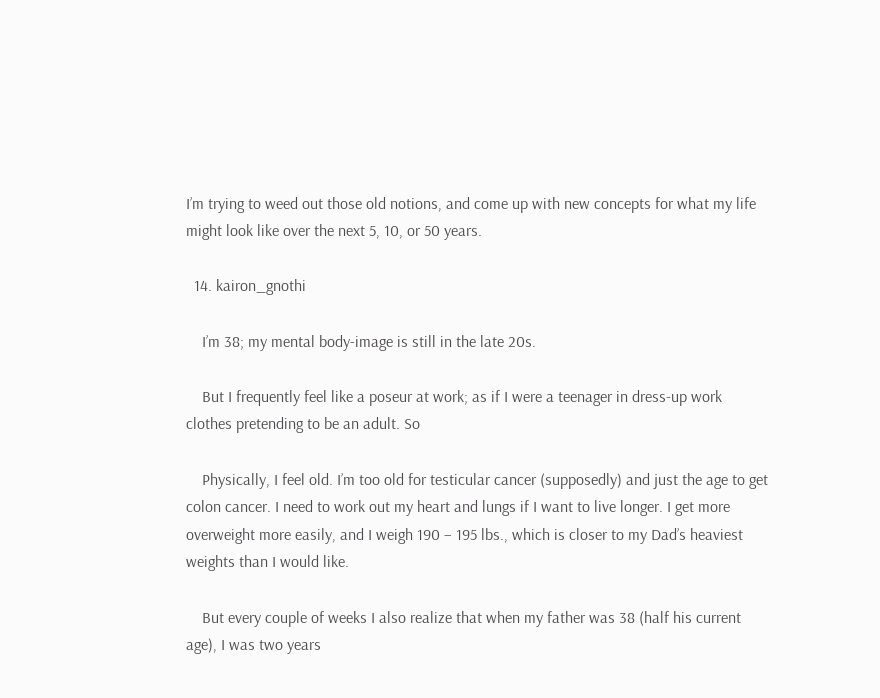I’m trying to weed out those old notions, and come up with new concepts for what my life might look like over the next 5, 10, or 50 years.

  14. kairon_gnothi

    I’m 38; my mental body-image is still in the late 20s.

    But I frequently feel like a poseur at work; as if I were a teenager in dress-up work clothes pretending to be an adult. So

    Physically, I feel old. I’m too old for testicular cancer (supposedly) and just the age to get colon cancer. I need to work out my heart and lungs if I want to live longer. I get more overweight more easily, and I weigh 190 – 195 lbs., which is closer to my Dad’s heaviest weights than I would like.

    But every couple of weeks I also realize that when my father was 38 (half his current age), I was two years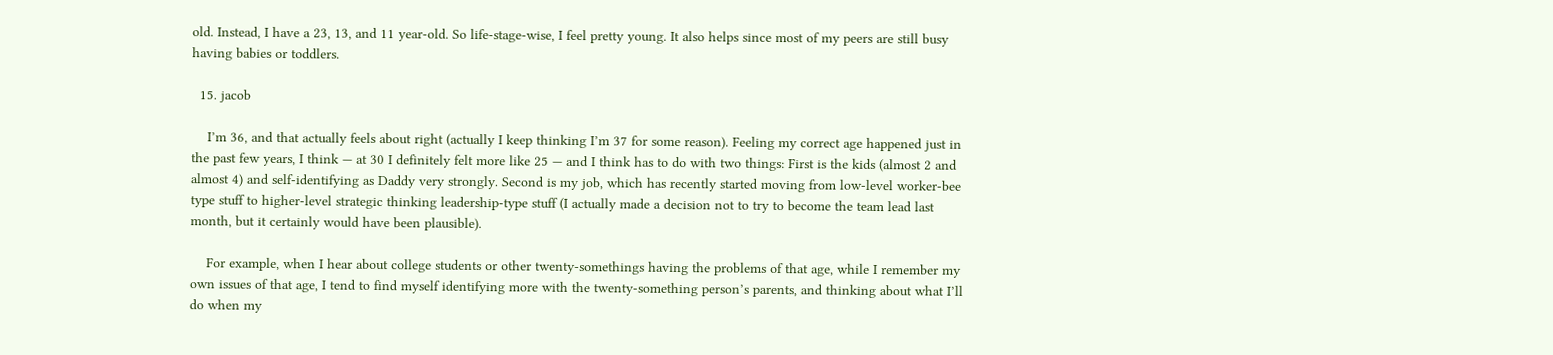old. Instead, I have a 23, 13, and 11 year-old. So life-stage-wise, I feel pretty young. It also helps since most of my peers are still busy having babies or toddlers.

  15. jacob

    I’m 36, and that actually feels about right (actually I keep thinking I’m 37 for some reason). Feeling my correct age happened just in the past few years, I think — at 30 I definitely felt more like 25 — and I think has to do with two things: First is the kids (almost 2 and almost 4) and self-identifying as Daddy very strongly. Second is my job, which has recently started moving from low-level worker-bee type stuff to higher-level strategic thinking leadership-type stuff (I actually made a decision not to try to become the team lead last month, but it certainly would have been plausible).

    For example, when I hear about college students or other twenty-somethings having the problems of that age, while I remember my own issues of that age, I tend to find myself identifying more with the twenty-something person’s parents, and thinking about what I’ll do when my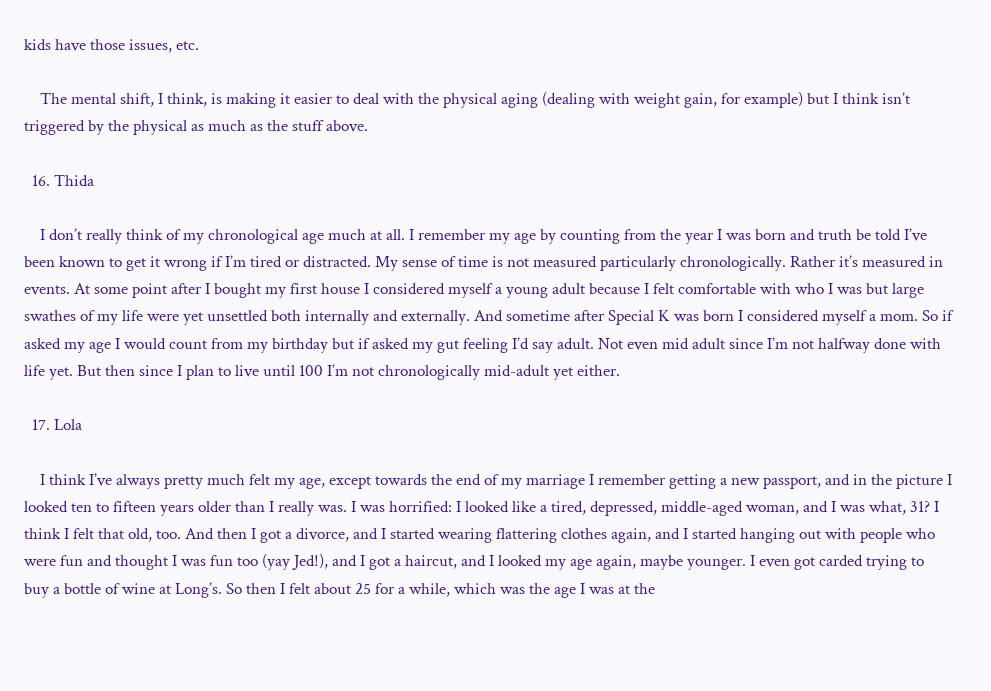kids have those issues, etc.

    The mental shift, I think, is making it easier to deal with the physical aging (dealing with weight gain, for example) but I think isn’t triggered by the physical as much as the stuff above.

  16. Thida

    I don’t really think of my chronological age much at all. I remember my age by counting from the year I was born and truth be told I’ve been known to get it wrong if I’m tired or distracted. My sense of time is not measured particularly chronologically. Rather it’s measured in events. At some point after I bought my first house I considered myself a young adult because I felt comfortable with who I was but large swathes of my life were yet unsettled both internally and externally. And sometime after Special K was born I considered myself a mom. So if asked my age I would count from my birthday but if asked my gut feeling I’d say adult. Not even mid adult since I’m not halfway done with life yet. But then since I plan to live until 100 I’m not chronologically mid-adult yet either.

  17. Lola

    I think I’ve always pretty much felt my age, except towards the end of my marriage I remember getting a new passport, and in the picture I looked ten to fifteen years older than I really was. I was horrified: I looked like a tired, depressed, middle-aged woman, and I was what, 31? I think I felt that old, too. And then I got a divorce, and I started wearing flattering clothes again, and I started hanging out with people who were fun and thought I was fun too (yay Jed!), and I got a haircut, and I looked my age again, maybe younger. I even got carded trying to buy a bottle of wine at Long’s. So then I felt about 25 for a while, which was the age I was at the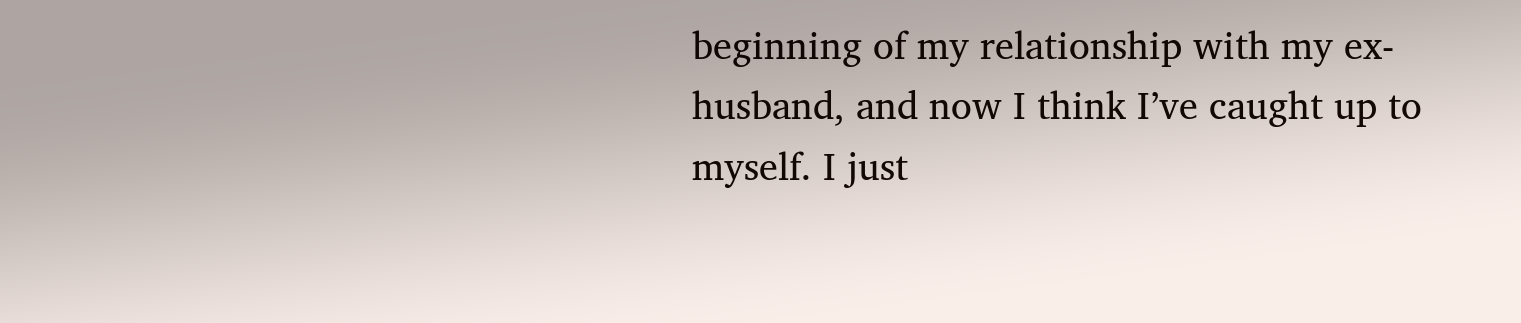beginning of my relationship with my ex-husband, and now I think I’ve caught up to myself. I just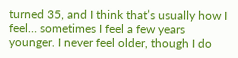turned 35, and I think that’s usually how I feel… sometimes I feel a few years younger. I never feel older, though I do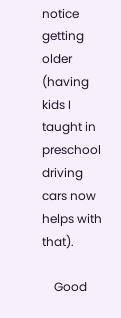notice getting older (having kids I taught in preschool driving cars now helps with that).

    Good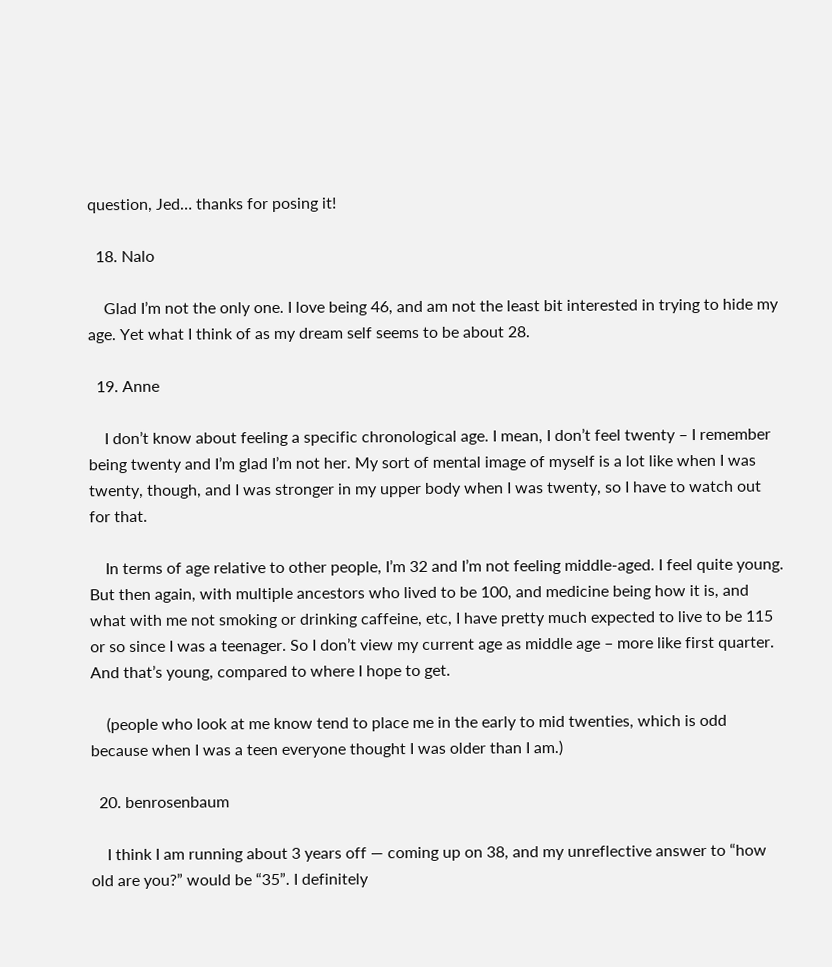question, Jed… thanks for posing it!

  18. Nalo

    Glad I’m not the only one. I love being 46, and am not the least bit interested in trying to hide my age. Yet what I think of as my dream self seems to be about 28.

  19. Anne

    I don’t know about feeling a specific chronological age. I mean, I don’t feel twenty – I remember being twenty and I’m glad I’m not her. My sort of mental image of myself is a lot like when I was twenty, though, and I was stronger in my upper body when I was twenty, so I have to watch out for that.

    In terms of age relative to other people, I’m 32 and I’m not feeling middle-aged. I feel quite young. But then again, with multiple ancestors who lived to be 100, and medicine being how it is, and what with me not smoking or drinking caffeine, etc, I have pretty much expected to live to be 115 or so since I was a teenager. So I don’t view my current age as middle age – more like first quarter. And that’s young, compared to where I hope to get.

    (people who look at me know tend to place me in the early to mid twenties, which is odd because when I was a teen everyone thought I was older than I am.)

  20. benrosenbaum

    I think I am running about 3 years off — coming up on 38, and my unreflective answer to “how old are you?” would be “35”. I definitely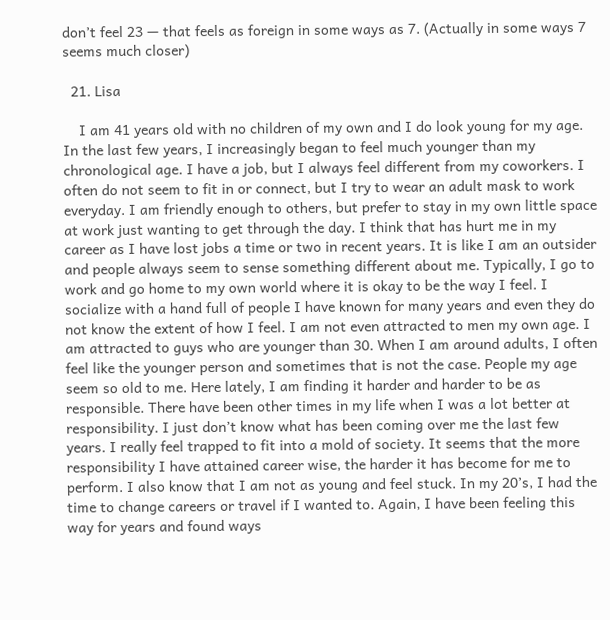don’t feel 23 — that feels as foreign in some ways as 7. (Actually in some ways 7 seems much closer)

  21. Lisa

    I am 41 years old with no children of my own and I do look young for my age. In the last few years, I increasingly began to feel much younger than my chronological age. I have a job, but I always feel different from my coworkers. I often do not seem to fit in or connect, but I try to wear an adult mask to work everyday. I am friendly enough to others, but prefer to stay in my own little space at work just wanting to get through the day. I think that has hurt me in my career as I have lost jobs a time or two in recent years. It is like I am an outsider and people always seem to sense something different about me. Typically, I go to work and go home to my own world where it is okay to be the way I feel. I socialize with a hand full of people I have known for many years and even they do not know the extent of how I feel. I am not even attracted to men my own age. I am attracted to guys who are younger than 30. When I am around adults, I often feel like the younger person and sometimes that is not the case. People my age seem so old to me. Here lately, I am finding it harder and harder to be as responsible. There have been other times in my life when I was a lot better at responsibility. I just don’t know what has been coming over me the last few years. I really feel trapped to fit into a mold of society. It seems that the more responsibility I have attained career wise, the harder it has become for me to perform. I also know that I am not as young and feel stuck. In my 20’s, I had the time to change careers or travel if I wanted to. Again, I have been feeling this way for years and found ways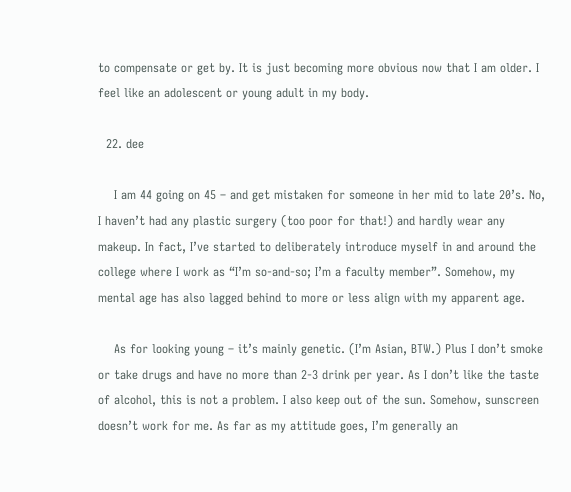to compensate or get by. It is just becoming more obvious now that I am older. I feel like an adolescent or young adult in my body.

  22. dee

    I am 44 going on 45 – and get mistaken for someone in her mid to late 20’s. No, I haven’t had any plastic surgery (too poor for that!) and hardly wear any makeup. In fact, I’ve started to deliberately introduce myself in and around the college where I work as “I’m so-and-so; I’m a faculty member”. Somehow, my mental age has also lagged behind to more or less align with my apparent age.

    As for looking young – it’s mainly genetic. (I’m Asian, BTW.) Plus I don’t smoke or take drugs and have no more than 2-3 drink per year. As I don’t like the taste of alcohol, this is not a problem. I also keep out of the sun. Somehow, sunscreen doesn’t work for me. As far as my attitude goes, I’m generally an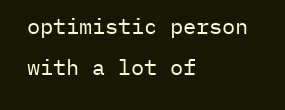optimistic person with a lot of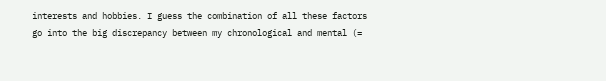interests and hobbies. I guess the combination of all these factors go into the big discrepancy between my chronological and mental (=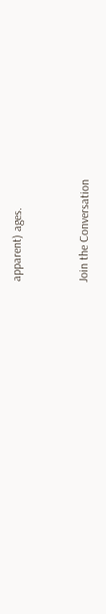apparent) ages.


Join the Conversation